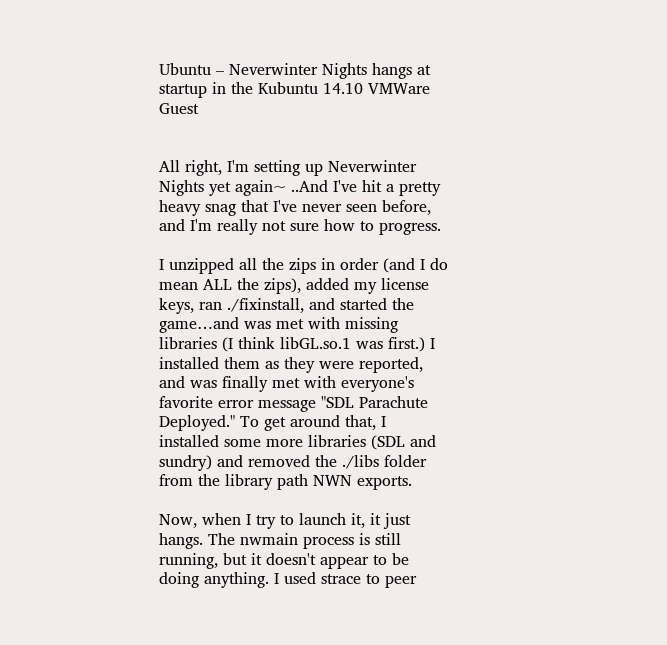Ubuntu – Neverwinter Nights hangs at startup in the Kubuntu 14.10 VMWare Guest


All right, I'm setting up Neverwinter Nights yet again~ ..And I've hit a pretty heavy snag that I've never seen before, and I'm really not sure how to progress.

I unzipped all the zips in order (and I do mean ALL the zips), added my license keys, ran ./fixinstall, and started the game…and was met with missing libraries (I think libGL.so.1 was first.) I installed them as they were reported, and was finally met with everyone's favorite error message "SDL Parachute Deployed." To get around that, I installed some more libraries (SDL and sundry) and removed the ./libs folder from the library path NWN exports.

Now, when I try to launch it, it just hangs. The nwmain process is still running, but it doesn't appear to be doing anything. I used strace to peer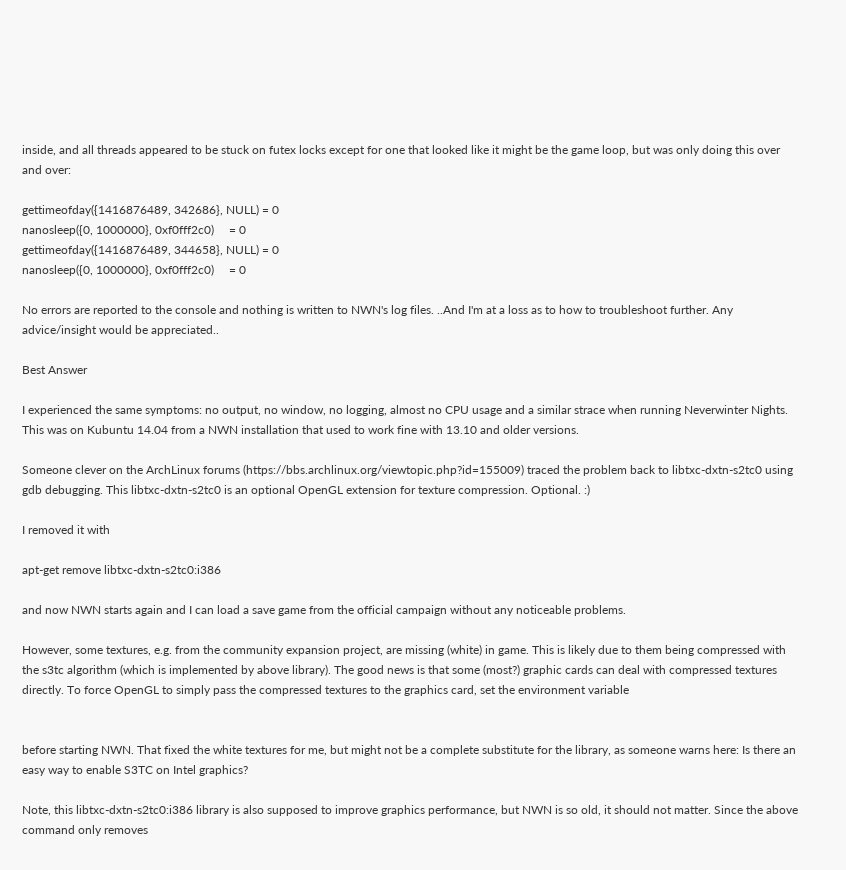inside, and all threads appeared to be stuck on futex locks except for one that looked like it might be the game loop, but was only doing this over and over:

gettimeofday({1416876489, 342686}, NULL) = 0
nanosleep({0, 1000000}, 0xf0fff2c0)     = 0
gettimeofday({1416876489, 344658}, NULL) = 0
nanosleep({0, 1000000}, 0xf0fff2c0)     = 0

No errors are reported to the console and nothing is written to NWN's log files. ..And I'm at a loss as to how to troubleshoot further. Any advice/insight would be appreciated..

Best Answer

I experienced the same symptoms: no output, no window, no logging, almost no CPU usage and a similar strace when running Neverwinter Nights. This was on Kubuntu 14.04 from a NWN installation that used to work fine with 13.10 and older versions.

Someone clever on the ArchLinux forums (https://bbs.archlinux.org/viewtopic.php?id=155009) traced the problem back to libtxc-dxtn-s2tc0 using gdb debugging. This libtxc-dxtn-s2tc0 is an optional OpenGL extension for texture compression. Optional. :)

I removed it with

apt-get remove libtxc-dxtn-s2tc0:i386

and now NWN starts again and I can load a save game from the official campaign without any noticeable problems.

However, some textures, e.g. from the community expansion project, are missing (white) in game. This is likely due to them being compressed with the s3tc algorithm (which is implemented by above library). The good news is that some (most?) graphic cards can deal with compressed textures directly. To force OpenGL to simply pass the compressed textures to the graphics card, set the environment variable


before starting NWN. That fixed the white textures for me, but might not be a complete substitute for the library, as someone warns here: Is there an easy way to enable S3TC on Intel graphics?

Note, this libtxc-dxtn-s2tc0:i386 library is also supposed to improve graphics performance, but NWN is so old, it should not matter. Since the above command only removes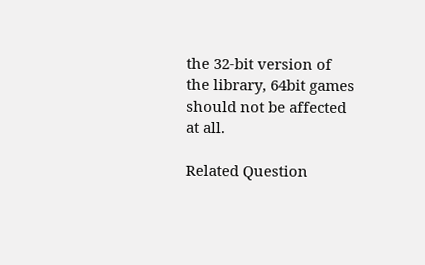the 32-bit version of the library, 64bit games should not be affected at all.

Related Question